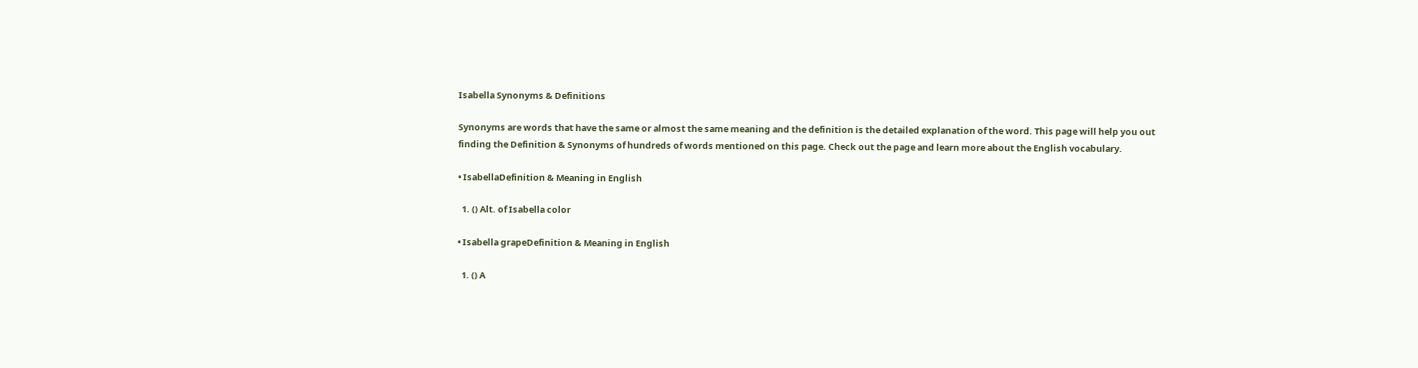Isabella Synonyms & Definitions

Synonyms are words that have the same or almost the same meaning and the definition is the detailed explanation of the word. This page will help you out finding the Definition & Synonyms of hundreds of words mentioned on this page. Check out the page and learn more about the English vocabulary.

• IsabellaDefinition & Meaning in English

  1. () Alt. of Isabella color

• Isabella grapeDefinition & Meaning in English

  1. () A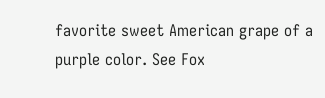favorite sweet American grape of a purple color. See Fox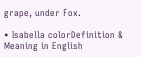grape, under Fox.

• Isabella colorDefinition & Meaning in English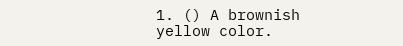1. () A brownish yellow color.